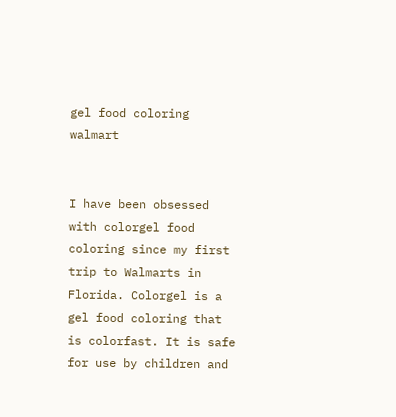gel food coloring walmart


I have been obsessed with colorgel food coloring since my first trip to Walmarts in Florida. Colorgel is a gel food coloring that is colorfast. It is safe for use by children and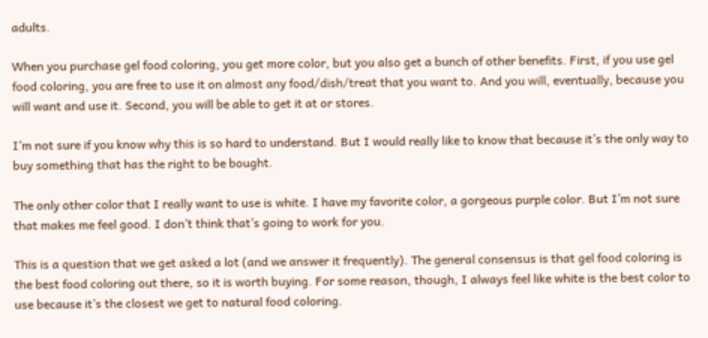adults.

When you purchase gel food coloring, you get more color, but you also get a bunch of other benefits. First, if you use gel food coloring, you are free to use it on almost any food/dish/treat that you want to. And you will, eventually, because you will want and use it. Second, you will be able to get it at or stores.

I’m not sure if you know why this is so hard to understand. But I would really like to know that because it’s the only way to buy something that has the right to be bought.

The only other color that I really want to use is white. I have my favorite color, a gorgeous purple color. But I’m not sure that makes me feel good. I don’t think that’s going to work for you.

This is a question that we get asked a lot (and we answer it frequently). The general consensus is that gel food coloring is the best food coloring out there, so it is worth buying. For some reason, though, I always feel like white is the best color to use because it’s the closest we get to natural food coloring.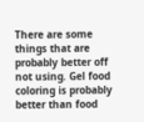There are some things that are probably better off not using. Gel food coloring is probably better than food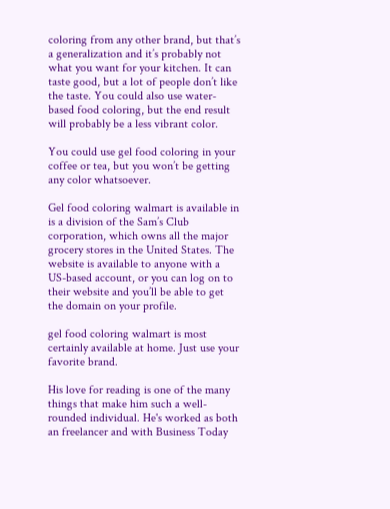coloring from any other brand, but that’s a generalization and it’s probably not what you want for your kitchen. It can taste good, but a lot of people don’t like the taste. You could also use water-based food coloring, but the end result will probably be a less vibrant color.

You could use gel food coloring in your coffee or tea, but you won’t be getting any color whatsoever.

Gel food coloring walmart is available in is a division of the Sam’s Club corporation, which owns all the major grocery stores in the United States. The website is available to anyone with a US-based account, or you can log on to their website and you’ll be able to get the domain on your profile.

gel food coloring walmart is most certainly available at home. Just use your favorite brand.

His love for reading is one of the many things that make him such a well-rounded individual. He's worked as both an freelancer and with Business Today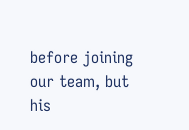before joining our team, but his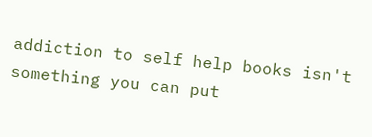addiction to self help books isn't something you can put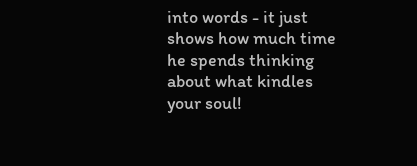into words - it just shows how much time he spends thinking about what kindles your soul!